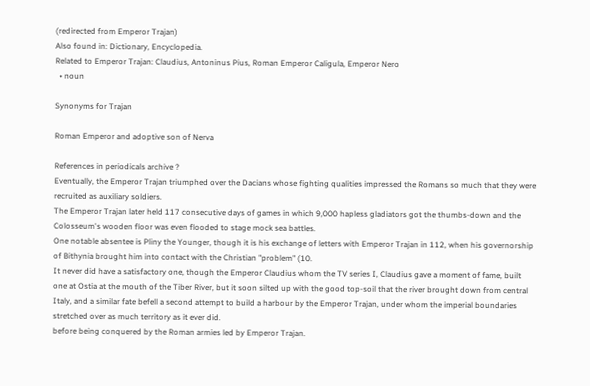(redirected from Emperor Trajan)
Also found in: Dictionary, Encyclopedia.
Related to Emperor Trajan: Claudius, Antoninus Pius, Roman Emperor Caligula, Emperor Nero
  • noun

Synonyms for Trajan

Roman Emperor and adoptive son of Nerva

References in periodicals archive ?
Eventually, the Emperor Trajan triumphed over the Dacians whose fighting qualities impressed the Romans so much that they were recruited as auxiliary soldiers.
The Emperor Trajan later held 117 consecutive days of games in which 9,000 hapless gladiators got the thumbs-down and the Colosseum's wooden floor was even flooded to stage mock sea battles.
One notable absentee is Pliny the Younger, though it is his exchange of letters with Emperor Trajan in 112, when his governorship of Bithynia brought him into contact with the Christian "problem" (10.
It never did have a satisfactory one, though the Emperor Claudius whom the TV series I, Claudius gave a moment of fame, built one at Ostia at the mouth of the Tiber River, but it soon silted up with the good top-soil that the river brought down from central Italy, and a similar fate befell a second attempt to build a harbour by the Emperor Trajan, under whom the imperial boundaries stretched over as much territory as it ever did.
before being conquered by the Roman armies led by Emperor Trajan.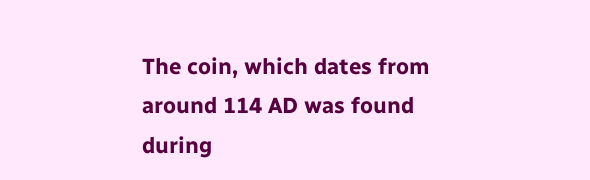The coin, which dates from around 114 AD was found during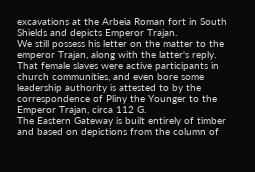excavations at the Arbeia Roman fort in South Shields and depicts Emperor Trajan.
We still possess his letter on the matter to the emperor Trajan, along with the latter's reply.
That female slaves were active participants in church communities, and even bore some leadership authority is attested to by the correspondence of Pliny the Younger to the Emperor Trajan, circa 112 G.
The Eastern Gateway is built entirely of timber and based on depictions from the column of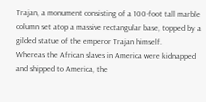Trajan, a monument consisting of a 100-foot tall marble column set atop a massive rectangular base, topped by a gilded statue of the emperor Trajan himself.
Whereas the African slaves in America were kidnapped and shipped to America, the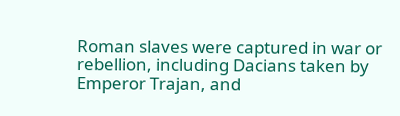Roman slaves were captured in war or rebellion, including Dacians taken by Emperor Trajan, and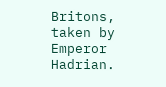Britons, taken by Emperor Hadrian.